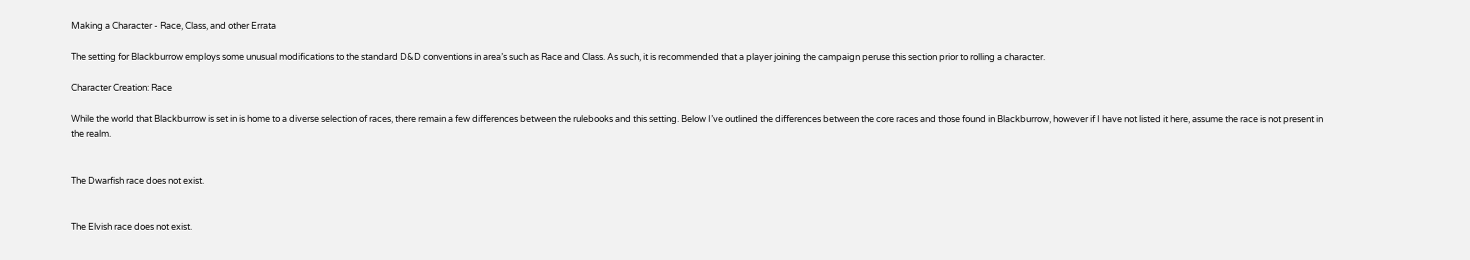Making a Character - Race, Class, and other Errata

The setting for Blackburrow employs some unusual modifications to the standard D&D conventions in area’s such as Race and Class. As such, it is recommended that a player joining the campaign peruse this section prior to rolling a character.

Character Creation: Race

While the world that Blackburrow is set in is home to a diverse selection of races, there remain a few differences between the rulebooks and this setting. Below I’ve outlined the differences between the core races and those found in Blackburrow, however if I have not listed it here, assume the race is not present in the realm.


The Dwarfish race does not exist.


The Elvish race does not exist.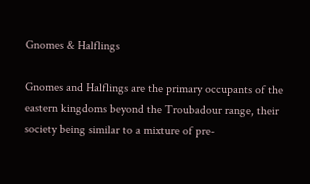Gnomes & Halflings

Gnomes and Halflings are the primary occupants of the eastern kingdoms beyond the Troubadour range, their society being similar to a mixture of pre-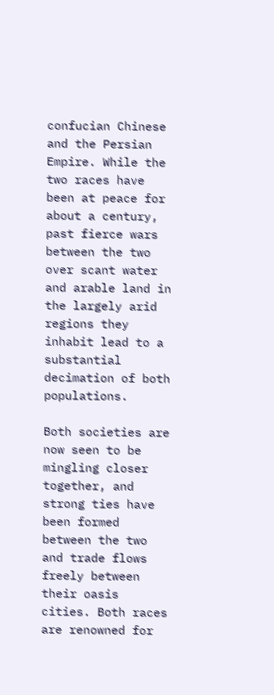confucian Chinese and the Persian Empire. While the two races have been at peace for about a century, past fierce wars between the two over scant water and arable land in the largely arid regions they inhabit lead to a substantial decimation of both populations.

Both societies are now seen to be mingling closer together, and strong ties have been formed between the two and trade flows freely between their oasis cities. Both races are renowned for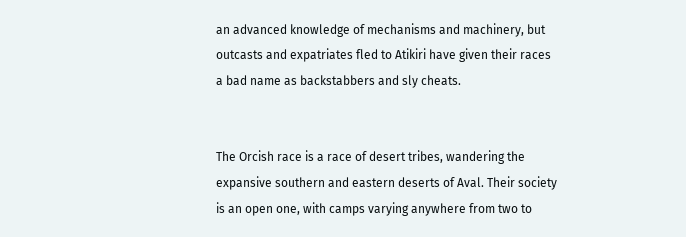an advanced knowledge of mechanisms and machinery, but outcasts and expatriates fled to Atikiri have given their races a bad name as backstabbers and sly cheats.


The Orcish race is a race of desert tribes, wandering the expansive southern and eastern deserts of Aval. Their society is an open one, with camps varying anywhere from two to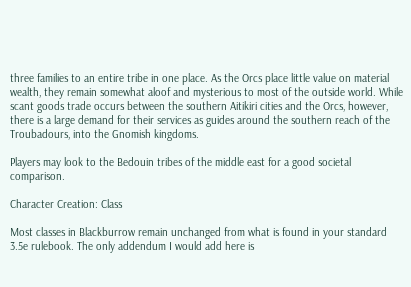three families to an entire tribe in one place. As the Orcs place little value on material wealth, they remain somewhat aloof and mysterious to most of the outside world. While scant goods trade occurs between the southern Aitikiri cities and the Orcs, however, there is a large demand for their services as guides around the southern reach of the Troubadours, into the Gnomish kingdoms.

Players may look to the Bedouin tribes of the middle east for a good societal comparison.

Character Creation: Class

Most classes in Blackburrow remain unchanged from what is found in your standard 3.5e rulebook. The only addendum I would add here is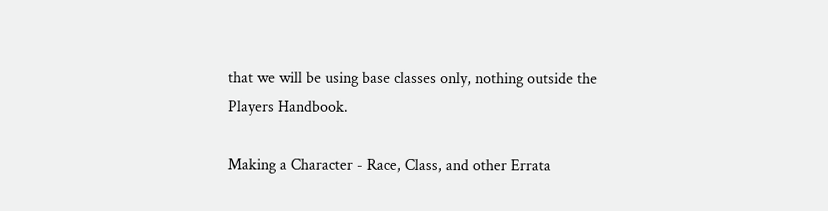that we will be using base classes only, nothing outside the Players Handbook.

Making a Character - Race, Class, and other Errata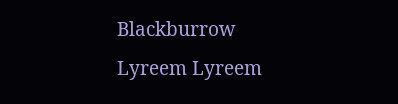Blackburrow Lyreem Lyreem